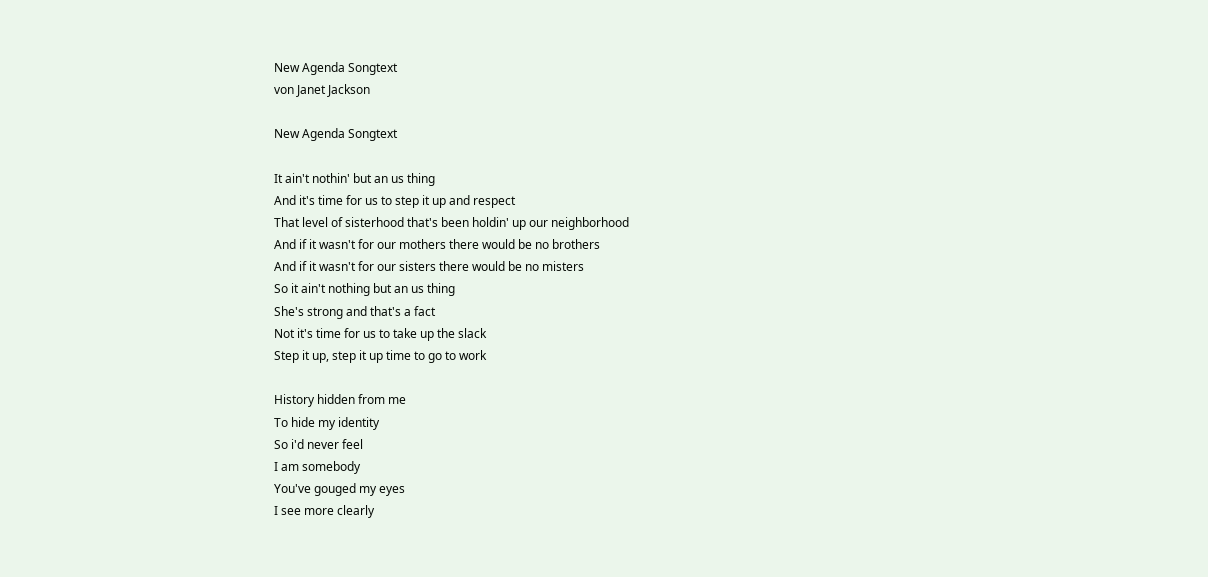New Agenda Songtext
von Janet Jackson

New Agenda Songtext

It ain't nothin' but an us thing
And it's time for us to step it up and respect
That level of sisterhood that's been holdin' up our neighborhood
And if it wasn't for our mothers there would be no brothers
And if it wasn't for our sisters there would be no misters
So it ain't nothing but an us thing
She's strong and that's a fact
Not it's time for us to take up the slack
Step it up, step it up time to go to work

History hidden from me
To hide my identity
So i'd never feel
I am somebody
You've gouged my eyes
I see more clearly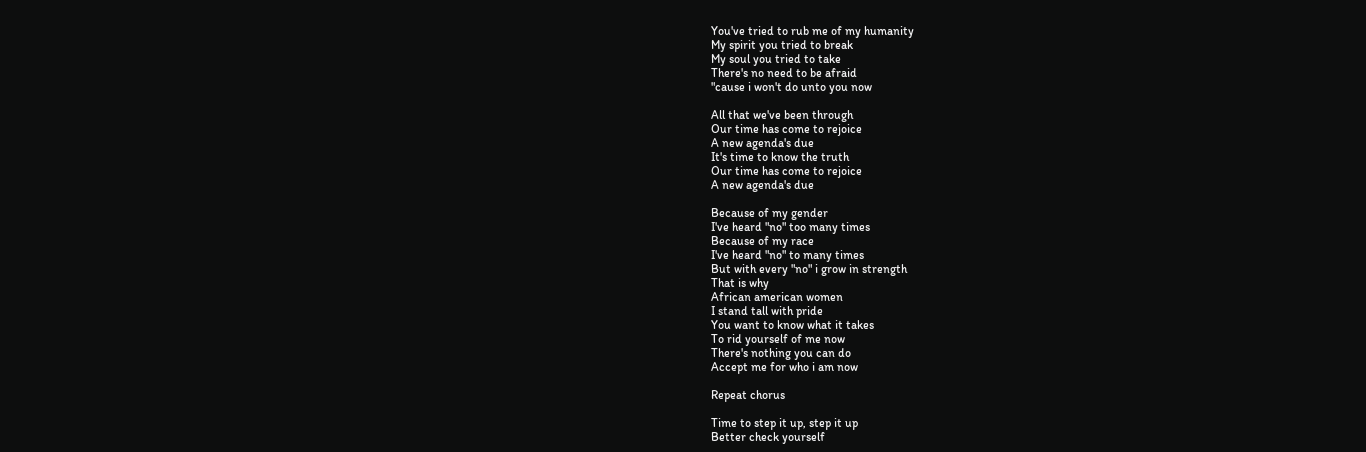You've tried to rub me of my humanity
My spirit you tried to break
My soul you tried to take
There's no need to be afraid
"cause i won't do unto you now

All that we've been through
Our time has come to rejoice
A new agenda's due
It's time to know the truth
Our time has come to rejoice
A new agenda's due

Because of my gender
I've heard "no" too many times
Because of my race
I've heard "no" to many times
But with every "no" i grow in strength
That is why
African american women
I stand tall with pride
You want to know what it takes
To rid yourself of me now
There's nothing you can do
Accept me for who i am now

Repeat chorus

Time to step it up, step it up
Better check yourself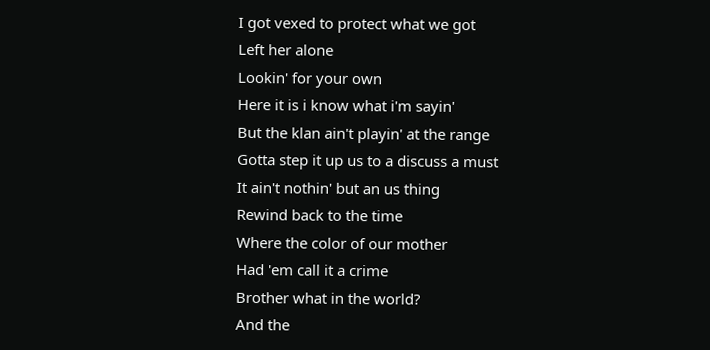I got vexed to protect what we got
Left her alone
Lookin' for your own
Here it is i know what i'm sayin'
But the klan ain't playin' at the range
Gotta step it up us to a discuss a must
It ain't nothin' but an us thing
Rewind back to the time
Where the color of our mother
Had 'em call it a crime
Brother what in the world?
And the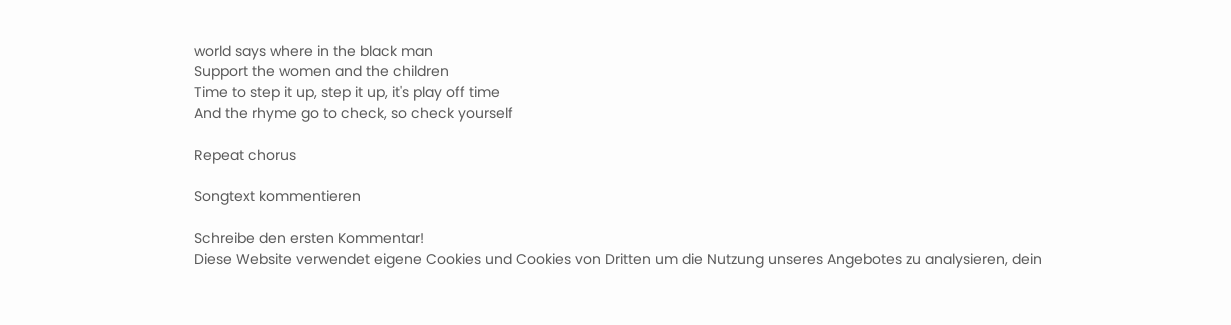world says where in the black man
Support the women and the children
Time to step it up, step it up, it's play off time
And the rhyme go to check, so check yourself

Repeat chorus

Songtext kommentieren

Schreibe den ersten Kommentar!
Diese Website verwendet eigene Cookies und Cookies von Dritten um die Nutzung unseres Angebotes zu analysieren, dein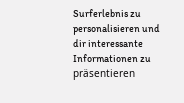Surferlebnis zu personalisieren und dir interessante Informationen zu präsentieren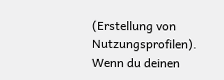(Erstellung von Nutzungsprofilen). Wenn du deinen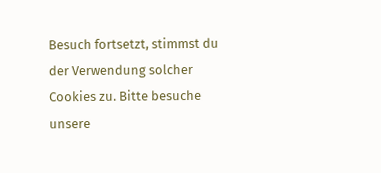Besuch fortsetzt, stimmst du der Verwendung solcher Cookies zu. Bitte besuche unsere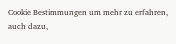Cookie Bestimmungen um mehr zu erfahren, auch dazu,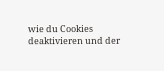wie du Cookies deaktivieren und der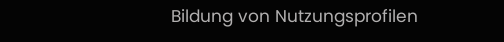Bildung von Nutzungsprofilen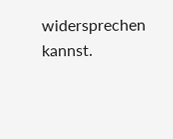widersprechen kannst.